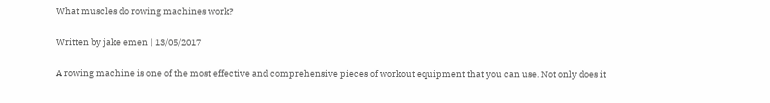What muscles do rowing machines work?

Written by jake emen | 13/05/2017

A rowing machine is one of the most effective and comprehensive pieces of workout equipment that you can use. Not only does it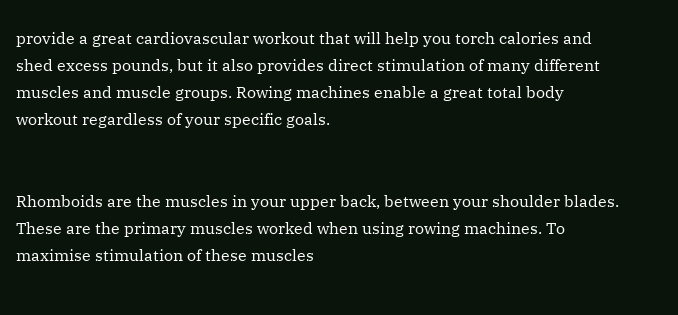provide a great cardiovascular workout that will help you torch calories and shed excess pounds, but it also provides direct stimulation of many different muscles and muscle groups. Rowing machines enable a great total body workout regardless of your specific goals.


Rhomboids are the muscles in your upper back, between your shoulder blades. These are the primary muscles worked when using rowing machines. To maximise stimulation of these muscles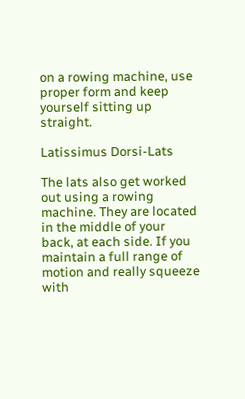on a rowing machine, use proper form and keep yourself sitting up straight.

Latissimus Dorsi-Lats

The lats also get worked out using a rowing machine. They are located in the middle of your back, at each side. If you maintain a full range of motion and really squeeze with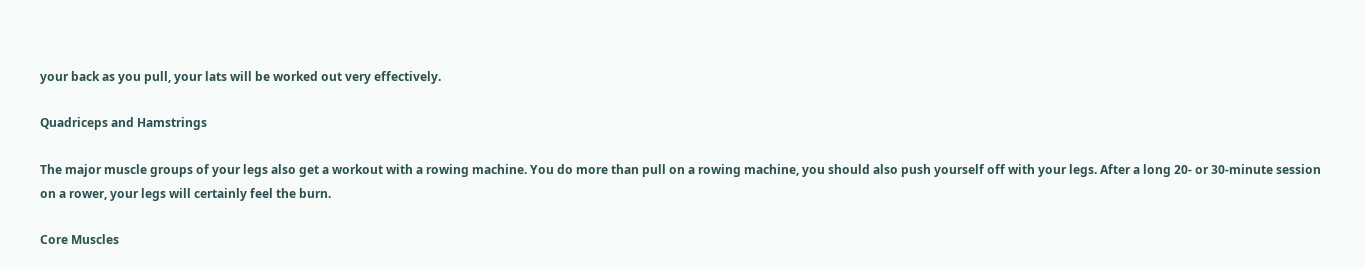your back as you pull, your lats will be worked out very effectively.

Quadriceps and Hamstrings

The major muscle groups of your legs also get a workout with a rowing machine. You do more than pull on a rowing machine, you should also push yourself off with your legs. After a long 20- or 30-minute session on a rower, your legs will certainly feel the burn.

Core Muscles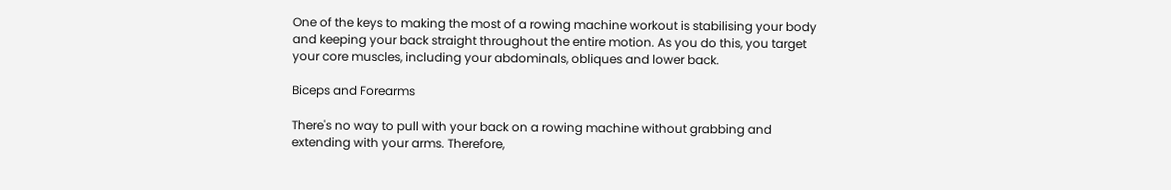One of the keys to making the most of a rowing machine workout is stabilising your body and keeping your back straight throughout the entire motion. As you do this, you target your core muscles, including your abdominals, obliques and lower back.

Biceps and Forearms

There's no way to pull with your back on a rowing machine without grabbing and extending with your arms. Therefore,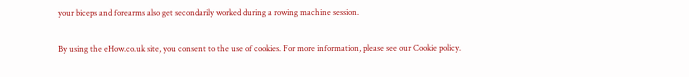your biceps and forearms also get secondarily worked during a rowing machine session.

By using the eHow.co.uk site, you consent to the use of cookies. For more information, please see our Cookie policy.